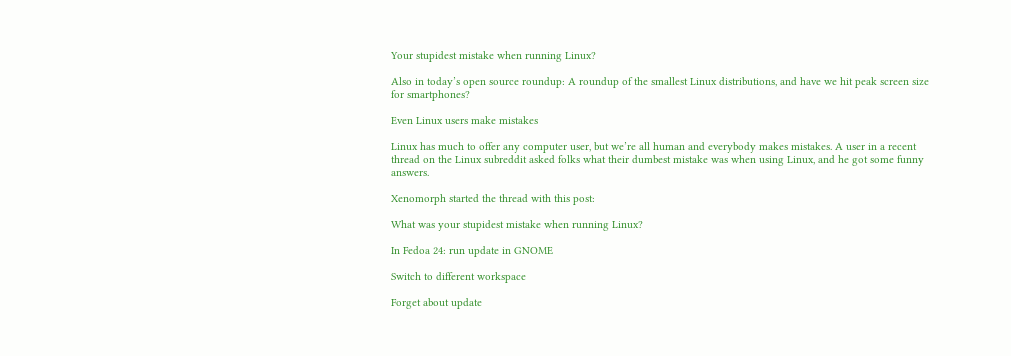Your stupidest mistake when running Linux?

Also in today’s open source roundup: A roundup of the smallest Linux distributions, and have we hit peak screen size for smartphones?

Even Linux users make mistakes

Linux has much to offer any computer user, but we’re all human and everybody makes mistakes. A user in a recent thread on the Linux subreddit asked folks what their dumbest mistake was when using Linux, and he got some funny answers.

Xenomorph started the thread with this post:

What was your stupidest mistake when running Linux?

In Fedoa 24: run update in GNOME

Switch to different workspace

Forget about update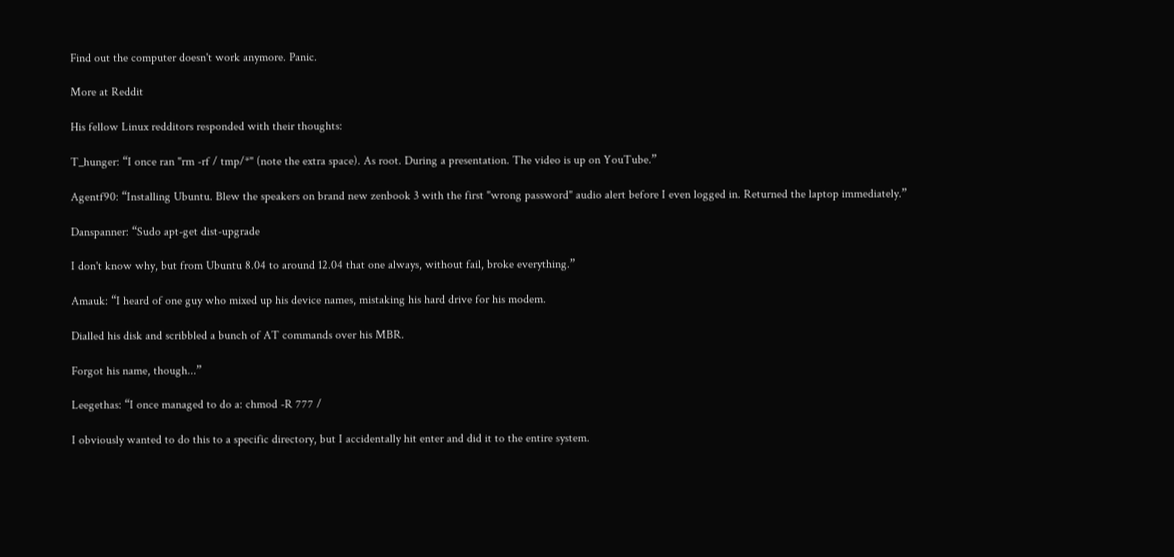Find out the computer doesn't work anymore. Panic.

More at Reddit

His fellow Linux redditors responded with their thoughts:

T_hunger: “I once ran "rm -rf / tmp/*" (note the extra space). As root. During a presentation. The video is up on YouTube.”

Agentf90: “Installing Ubuntu. Blew the speakers on brand new zenbook 3 with the first "wrong password" audio alert before I even logged in. Returned the laptop immediately.”

Danspanner: “Sudo apt-get dist-upgrade

I don't know why, but from Ubuntu 8.04 to around 12.04 that one always, without fail, broke everything.”

Amauk: “I heard of one guy who mixed up his device names, mistaking his hard drive for his modem.

Dialled his disk and scribbled a bunch of AT commands over his MBR.

Forgot his name, though...”

Leegethas: “I once managed to do a: chmod -R 777 /

I obviously wanted to do this to a specific directory, but I accidentally hit enter and did it to the entire system.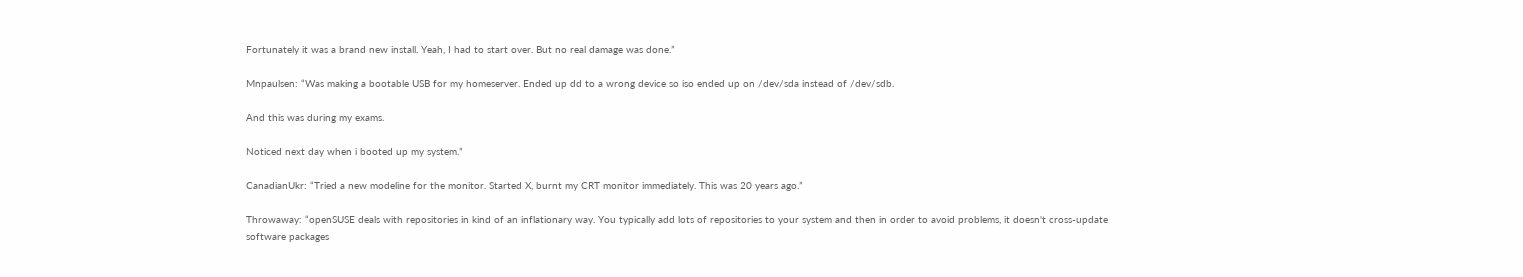Fortunately it was a brand new install. Yeah, I had to start over. But no real damage was done.”

Mnpaulsen: “Was making a bootable USB for my homeserver. Ended up dd to a wrong device so iso ended up on /dev/sda instead of /dev/sdb.

And this was during my exams.

Noticed next day when i booted up my system.”

CanadianUkr: “Tried a new modeline for the monitor. Started X, burnt my CRT monitor immediately. This was 20 years ago.”

Throwaway: “openSUSE deals with repositories in kind of an inflationary way. You typically add lots of repositories to your system and then in order to avoid problems, it doesn't cross-update software packages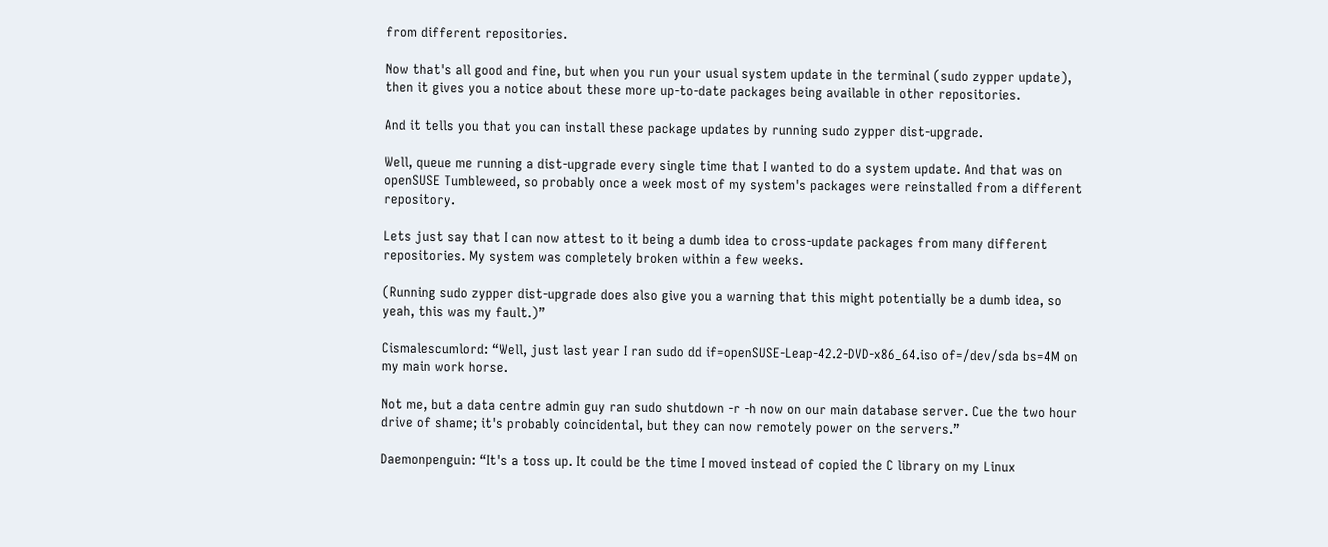from different repositories.

Now that's all good and fine, but when you run your usual system update in the terminal (sudo zypper update), then it gives you a notice about these more up-to-date packages being available in other repositories.

And it tells you that you can install these package updates by running sudo zypper dist-upgrade.

Well, queue me running a dist-upgrade every single time that I wanted to do a system update. And that was on openSUSE Tumbleweed, so probably once a week most of my system's packages were reinstalled from a different repository.

Lets just say that I can now attest to it being a dumb idea to cross-update packages from many different repositories. My system was completely broken within a few weeks.

(Running sudo zypper dist-upgrade does also give you a warning that this might potentially be a dumb idea, so yeah, this was my fault.)”

Cismalescumlord: “Well, just last year I ran sudo dd if=openSUSE-Leap-42.2-DVD-x86_64.iso of=/dev/sda bs=4M on my main work horse.

Not me, but a data centre admin guy ran sudo shutdown -r -h now on our main database server. Cue the two hour drive of shame; it's probably coincidental, but they can now remotely power on the servers.”

Daemonpenguin: “It's a toss up. It could be the time I moved instead of copied the C library on my Linux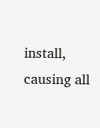install, causing all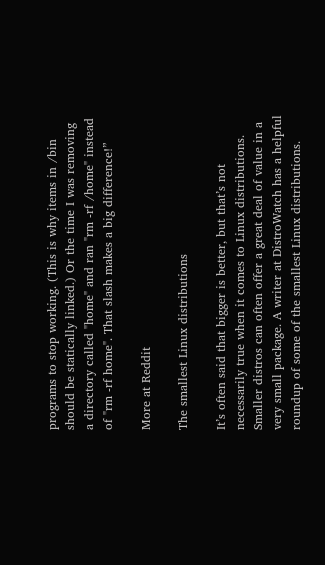programs to stop working. (This is why items in /bin should be statically linked.) Or the time I was removing a directory called "home" and ran "rm -rf /home" instead of "rm -rf home". That slash makes a big difference!”

More at Reddit

The smallest Linux distributions

It’s often said that bigger is better, but that’s not necessarily true when it comes to Linux distributions. Smaller distros can often offer a great deal of value in a very small package. A writer at DistroWatch has a helpful roundup of some of the smallest Linux distributions.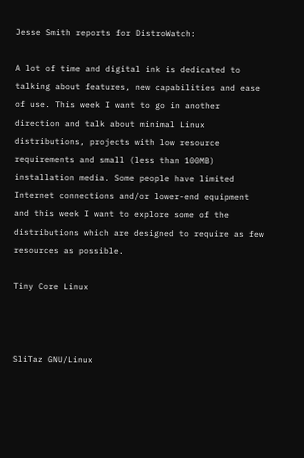Jesse Smith reports for DistroWatch:

A lot of time and digital ink is dedicated to talking about features, new capabilities and ease of use. This week I want to go in another direction and talk about minimal Linux distributions, projects with low resource requirements and small (less than 100MB) installation media. Some people have limited Internet connections and/or lower-end equipment and this week I want to explore some of the distributions which are designed to require as few resources as possible.

Tiny Core Linux



SliTaz GNU/Linux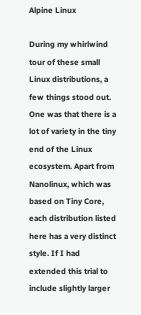Alpine Linux

During my whirlwind tour of these small Linux distributions, a few things stood out. One was that there is a lot of variety in the tiny end of the Linux ecosystem. Apart from Nanolinux, which was based on Tiny Core, each distribution listed here has a very distinct style. If I had extended this trial to include slightly larger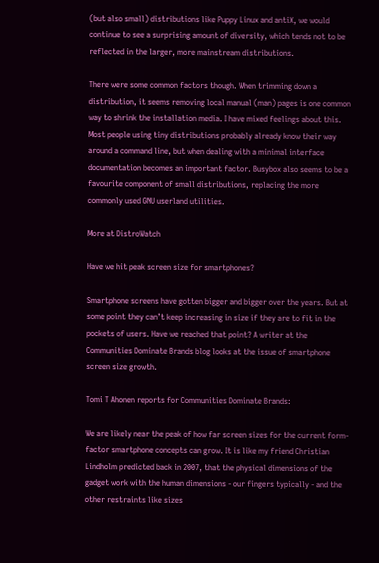(but also small) distributions like Puppy Linux and antiX, we would continue to see a surprising amount of diversity, which tends not to be reflected in the larger, more mainstream distributions.

There were some common factors though. When trimming down a distribution, it seems removing local manual (man) pages is one common way to shrink the installation media. I have mixed feelings about this. Most people using tiny distributions probably already know their way around a command line, but when dealing with a minimal interface documentation becomes an important factor. Busybox also seems to be a favourite component of small distributions, replacing the more commonly used GNU userland utilities.

More at DistroWatch

Have we hit peak screen size for smartphones?

Smartphone screens have gotten bigger and bigger over the years. But at some point they can’t keep increasing in size if they are to fit in the pockets of users. Have we reached that point? A writer at the Communities Dominate Brands blog looks at the issue of smartphone screen size growth.

Tomi T Ahonen reports for Communities Dominate Brands:

We are likely near the peak of how far screen sizes for the current form-factor smartphone concepts can grow. It is like my friend Christian Lindholm predicted back in 2007, that the physical dimensions of the gadget work with the human dimensions - our fingers typically - and the other restraints like sizes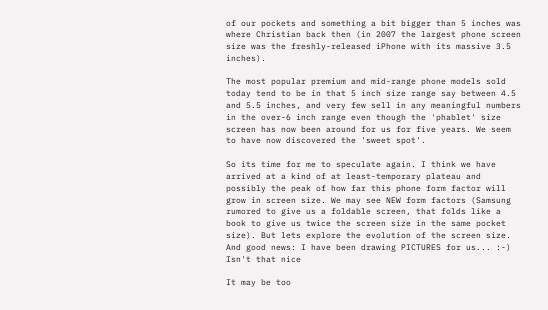of our pockets and something a bit bigger than 5 inches was where Christian back then (in 2007 the largest phone screen size was the freshly-released iPhone with its massive 3.5 inches).

The most popular premium and mid-range phone models sold today tend to be in that 5 inch size range say between 4.5 and 5.5 inches, and very few sell in any meaningful numbers in the over-6 inch range even though the 'phablet' size screen has now been around for us for five years. We seem to have now discovered the 'sweet spot'.

So its time for me to speculate again. I think we have arrived at a kind of at least-temporary plateau and possibly the peak of how far this phone form factor will grow in screen size. We may see NEW form factors (Samsung rumored to give us a foldable screen, that folds like a book to give us twice the screen size in the same pocket size). But lets explore the evolution of the screen size. And good news: I have been drawing PICTURES for us... :-) Isn't that nice

It may be too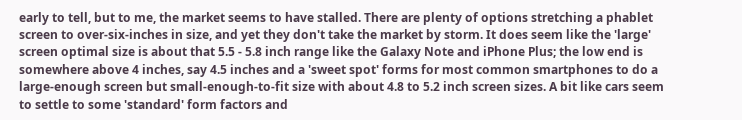early to tell, but to me, the market seems to have stalled. There are plenty of options stretching a phablet screen to over-six-inches in size, and yet they don't take the market by storm. It does seem like the 'large' screen optimal size is about that 5.5 - 5.8 inch range like the Galaxy Note and iPhone Plus; the low end is somewhere above 4 inches, say 4.5 inches and a 'sweet spot' forms for most common smartphones to do a large-enough screen but small-enough-to-fit size with about 4.8 to 5.2 inch screen sizes. A bit like cars seem to settle to some 'standard' form factors and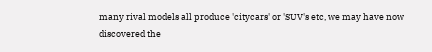many rival models all produce 'citycars' or 'SUV's etc, we may have now discovered the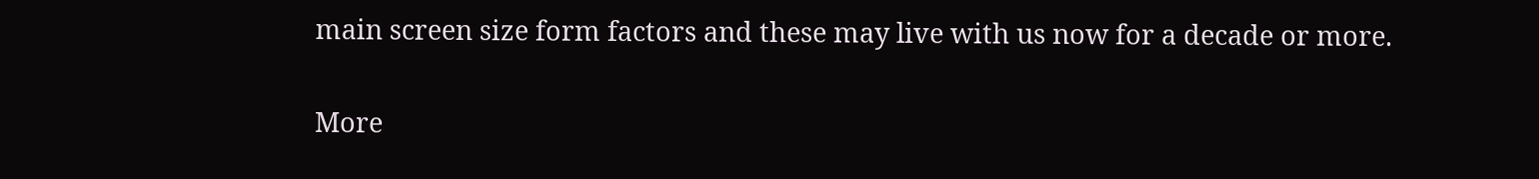main screen size form factors and these may live with us now for a decade or more.

More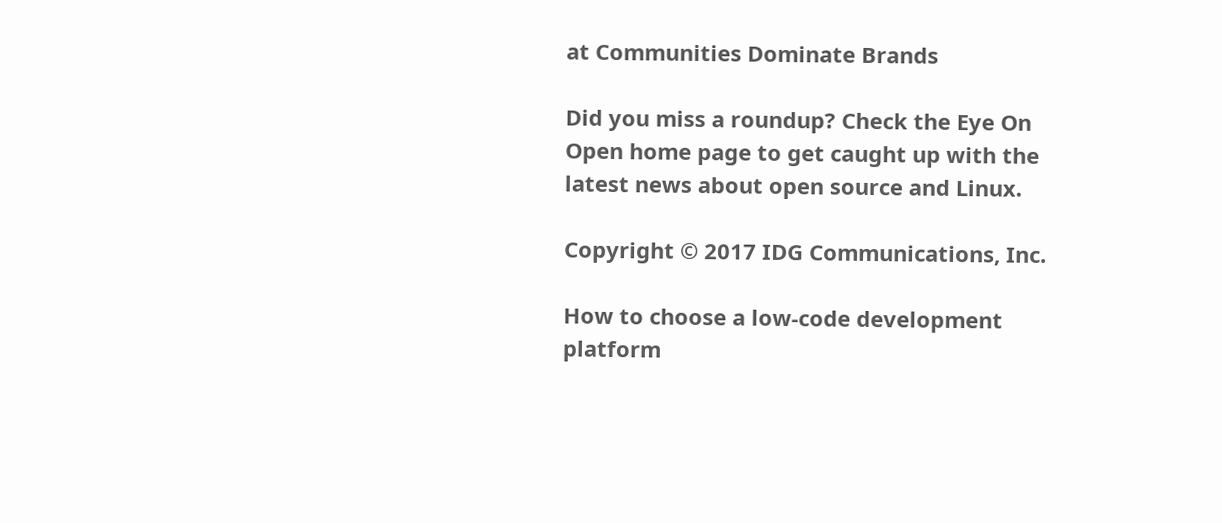at Communities Dominate Brands

Did you miss a roundup? Check the Eye On Open home page to get caught up with the latest news about open source and Linux.

Copyright © 2017 IDG Communications, Inc.

How to choose a low-code development platform